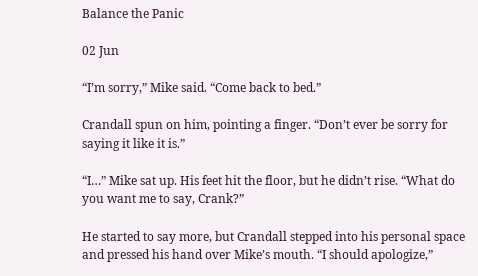Balance the Panic

02 Jun

“I’m sorry,” Mike said. “Come back to bed.”

Crandall spun on him, pointing a finger. “Don’t ever be sorry for saying it like it is.”

“I…” Mike sat up. His feet hit the floor, but he didn’t rise. “What do you want me to say, Crank?”

He started to say more, but Crandall stepped into his personal space and pressed his hand over Mike’s mouth. “I should apologize,”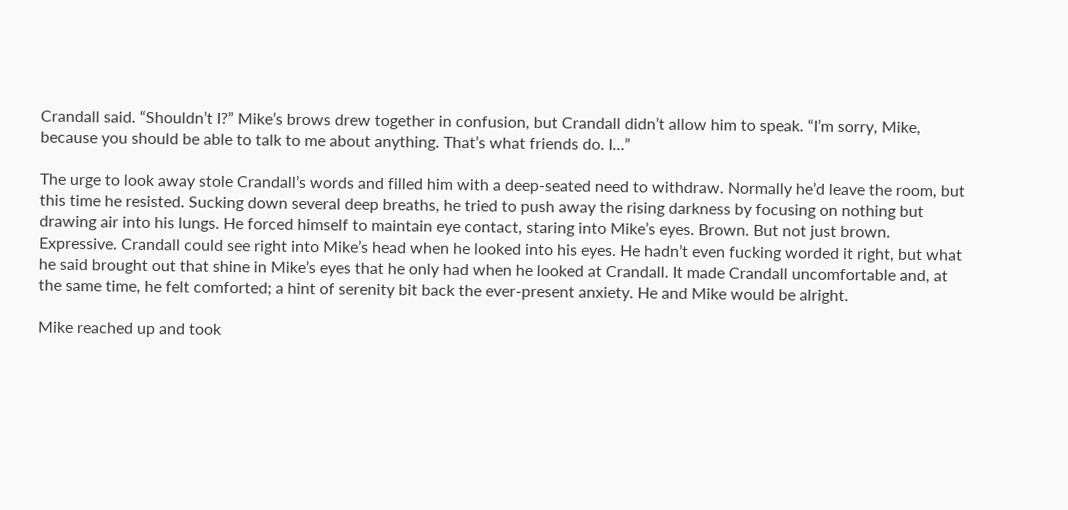Crandall said. “Shouldn’t I?” Mike’s brows drew together in confusion, but Crandall didn’t allow him to speak. “I’m sorry, Mike, because you should be able to talk to me about anything. That’s what friends do. I…”

The urge to look away stole Crandall’s words and filled him with a deep-seated need to withdraw. Normally he’d leave the room, but this time he resisted. Sucking down several deep breaths, he tried to push away the rising darkness by focusing on nothing but drawing air into his lungs. He forced himself to maintain eye contact, staring into Mike’s eyes. Brown. But not just brown. Expressive. Crandall could see right into Mike’s head when he looked into his eyes. He hadn’t even fucking worded it right, but what he said brought out that shine in Mike’s eyes that he only had when he looked at Crandall. It made Crandall uncomfortable and, at the same time, he felt comforted; a hint of serenity bit back the ever-present anxiety. He and Mike would be alright.

Mike reached up and took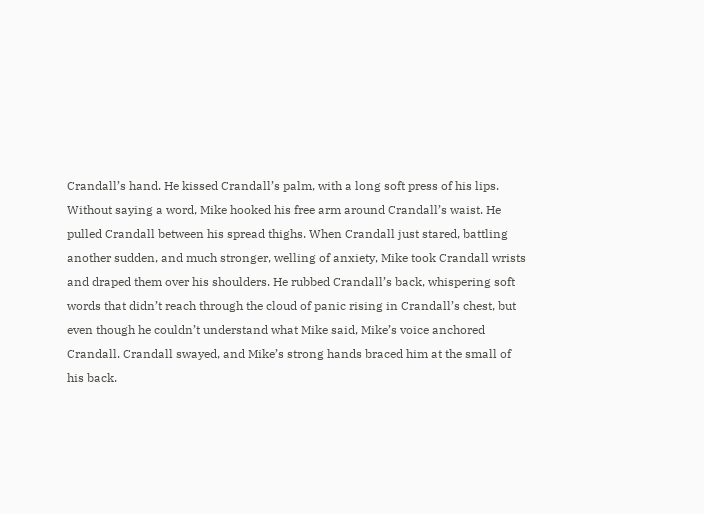Crandall’s hand. He kissed Crandall’s palm, with a long soft press of his lips. Without saying a word, Mike hooked his free arm around Crandall’s waist. He pulled Crandall between his spread thighs. When Crandall just stared, battling another sudden, and much stronger, welling of anxiety, Mike took Crandall wrists and draped them over his shoulders. He rubbed Crandall’s back, whispering soft words that didn’t reach through the cloud of panic rising in Crandall’s chest, but even though he couldn’t understand what Mike said, Mike’s voice anchored Crandall. Crandall swayed, and Mike’s strong hands braced him at the small of his back.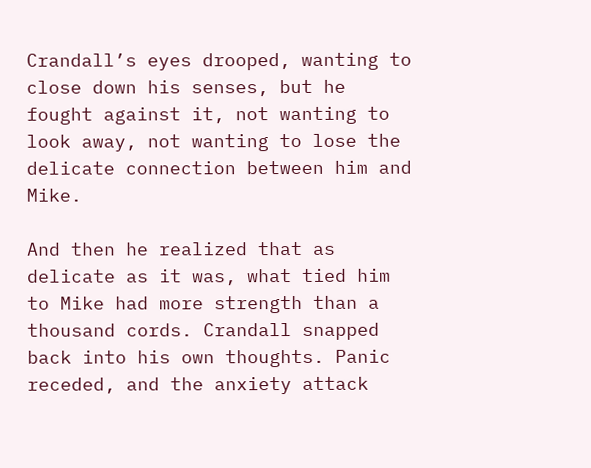Crandall’s eyes drooped, wanting to close down his senses, but he fought against it, not wanting to look away, not wanting to lose the delicate connection between him and Mike.

And then he realized that as delicate as it was, what tied him to Mike had more strength than a thousand cords. Crandall snapped back into his own thoughts. Panic receded, and the anxiety attack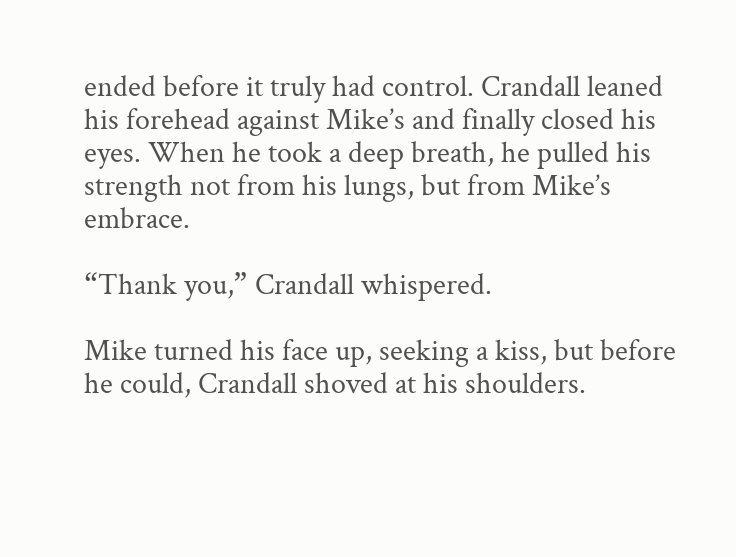ended before it truly had control. Crandall leaned his forehead against Mike’s and finally closed his eyes. When he took a deep breath, he pulled his strength not from his lungs, but from Mike’s embrace.

“Thank you,” Crandall whispered.

Mike turned his face up, seeking a kiss, but before he could, Crandall shoved at his shoulders.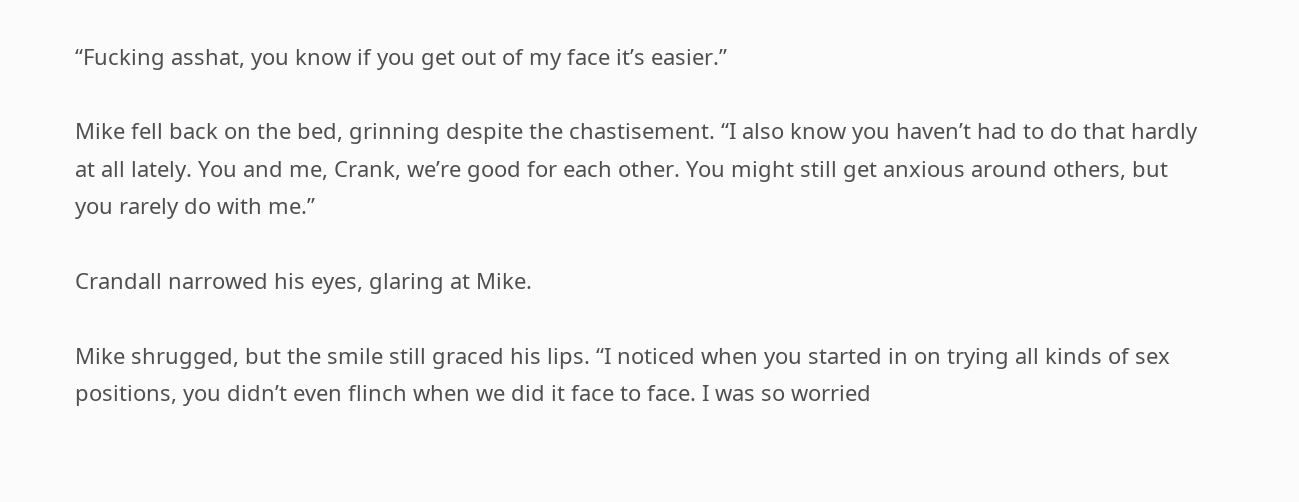“Fucking asshat, you know if you get out of my face it’s easier.”

Mike fell back on the bed, grinning despite the chastisement. “I also know you haven’t had to do that hardly at all lately. You and me, Crank, we’re good for each other. You might still get anxious around others, but you rarely do with me.”

Crandall narrowed his eyes, glaring at Mike.

Mike shrugged, but the smile still graced his lips. “I noticed when you started in on trying all kinds of sex positions, you didn’t even flinch when we did it face to face. I was so worried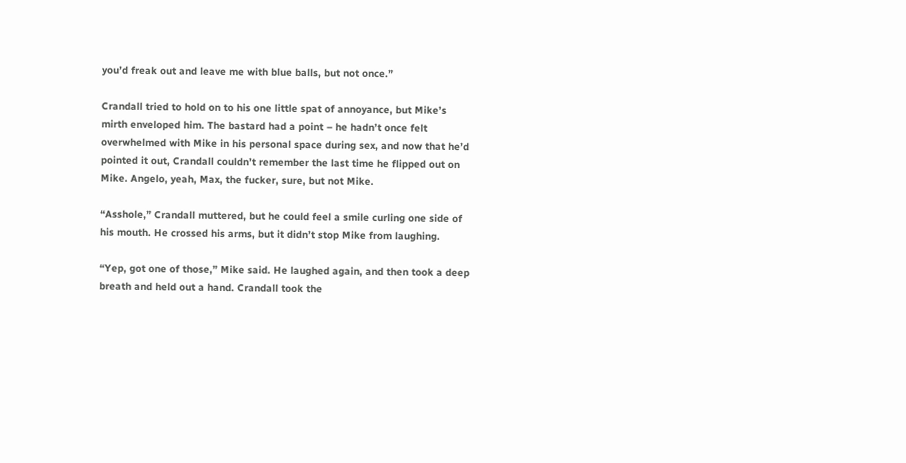you’d freak out and leave me with blue balls, but not once.”

Crandall tried to hold on to his one little spat of annoyance, but Mike’s mirth enveloped him. The bastard had a point – he hadn’t once felt overwhelmed with Mike in his personal space during sex, and now that he’d pointed it out, Crandall couldn’t remember the last time he flipped out on Mike. Angelo, yeah, Max, the fucker, sure, but not Mike.

“Asshole,” Crandall muttered, but he could feel a smile curling one side of his mouth. He crossed his arms, but it didn’t stop Mike from laughing.

“Yep, got one of those,” Mike said. He laughed again, and then took a deep breath and held out a hand. Crandall took the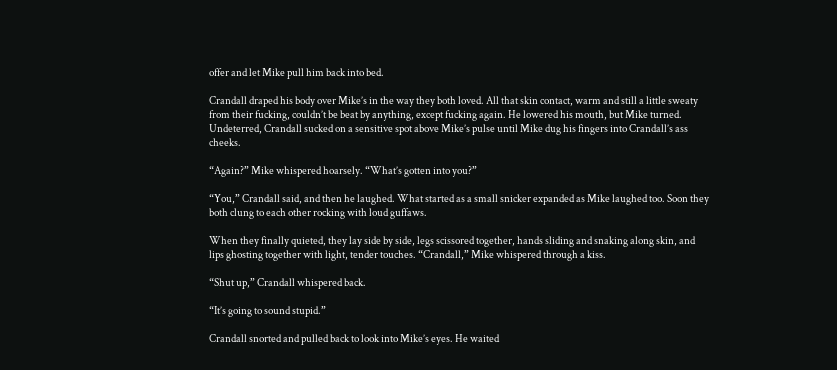offer and let Mike pull him back into bed.

Crandall draped his body over Mike’s in the way they both loved. All that skin contact, warm and still a little sweaty from their fucking, couldn’t be beat by anything, except fucking again. He lowered his mouth, but Mike turned. Undeterred, Crandall sucked on a sensitive spot above Mike’s pulse until Mike dug his fingers into Crandall’s ass cheeks.

“Again?” Mike whispered hoarsely. “What’s gotten into you?”

“You,” Crandall said, and then he laughed. What started as a small snicker expanded as Mike laughed too. Soon they both clung to each other rocking with loud guffaws.

When they finally quieted, they lay side by side, legs scissored together, hands sliding and snaking along skin, and lips ghosting together with light, tender touches. “Crandall,” Mike whispered through a kiss.

“Shut up,” Crandall whispered back.

“It’s going to sound stupid.”

Crandall snorted and pulled back to look into Mike’s eyes. He waited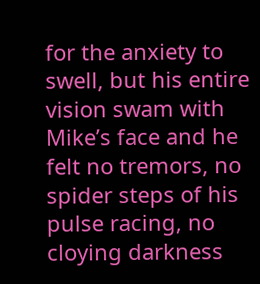for the anxiety to swell, but his entire vision swam with Mike’s face and he felt no tremors, no spider steps of his pulse racing, no cloying darkness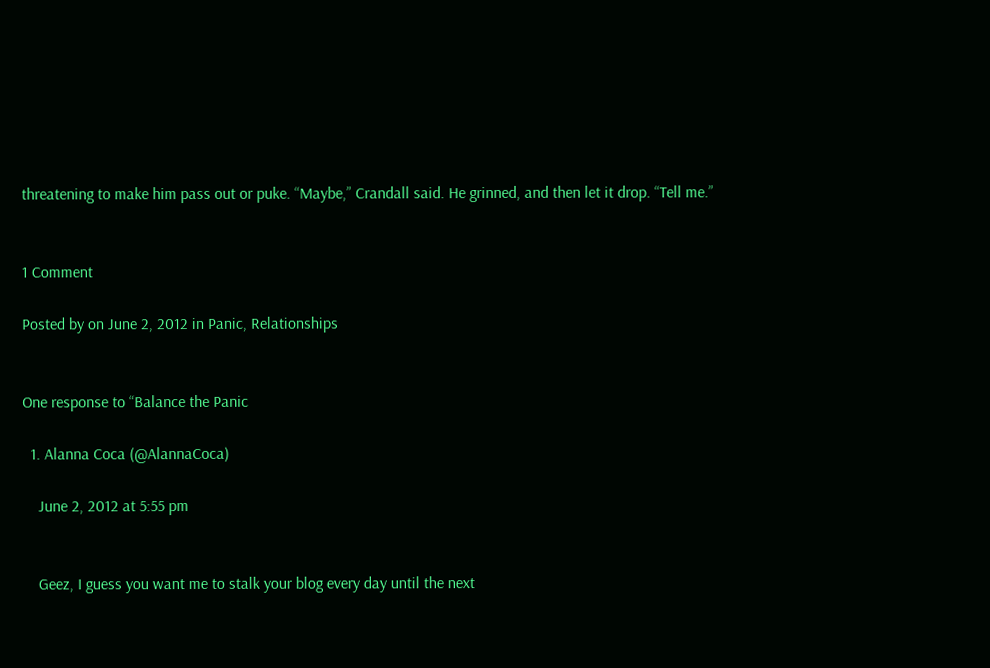threatening to make him pass out or puke. “Maybe,” Crandall said. He grinned, and then let it drop. “Tell me.”


1 Comment

Posted by on June 2, 2012 in Panic, Relationships


One response to “Balance the Panic

  1. Alanna Coca (@AlannaCoca)

    June 2, 2012 at 5:55 pm


    Geez, I guess you want me to stalk your blog every day until the next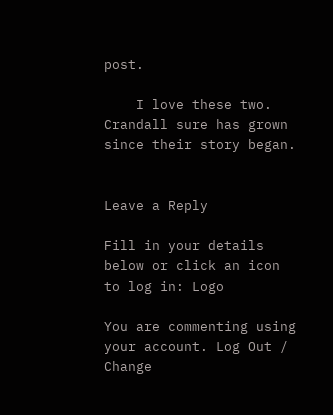post.

    I love these two. Crandall sure has grown since their story began.


Leave a Reply

Fill in your details below or click an icon to log in: Logo

You are commenting using your account. Log Out / Change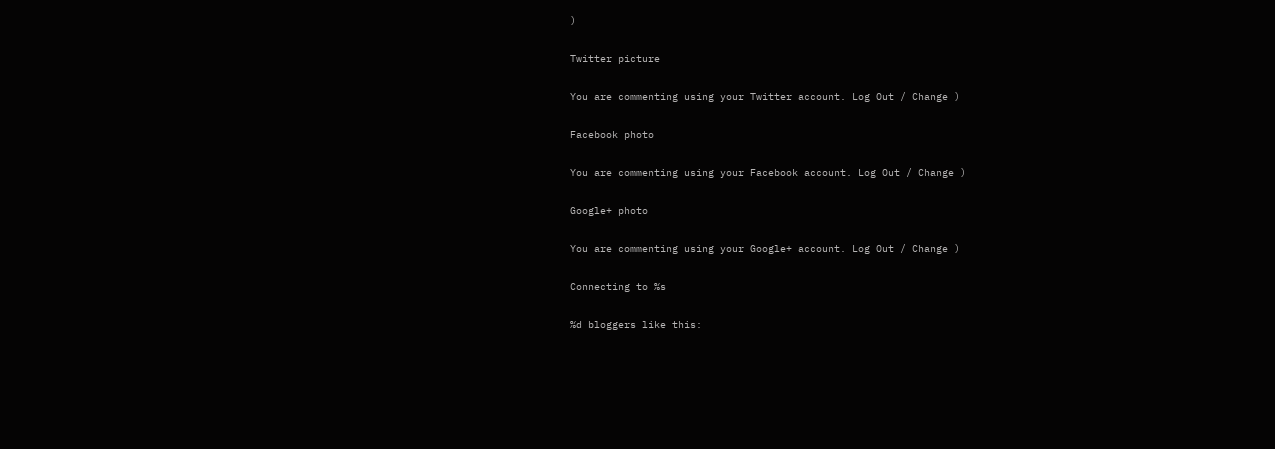)

Twitter picture

You are commenting using your Twitter account. Log Out / Change )

Facebook photo

You are commenting using your Facebook account. Log Out / Change )

Google+ photo

You are commenting using your Google+ account. Log Out / Change )

Connecting to %s

%d bloggers like this: